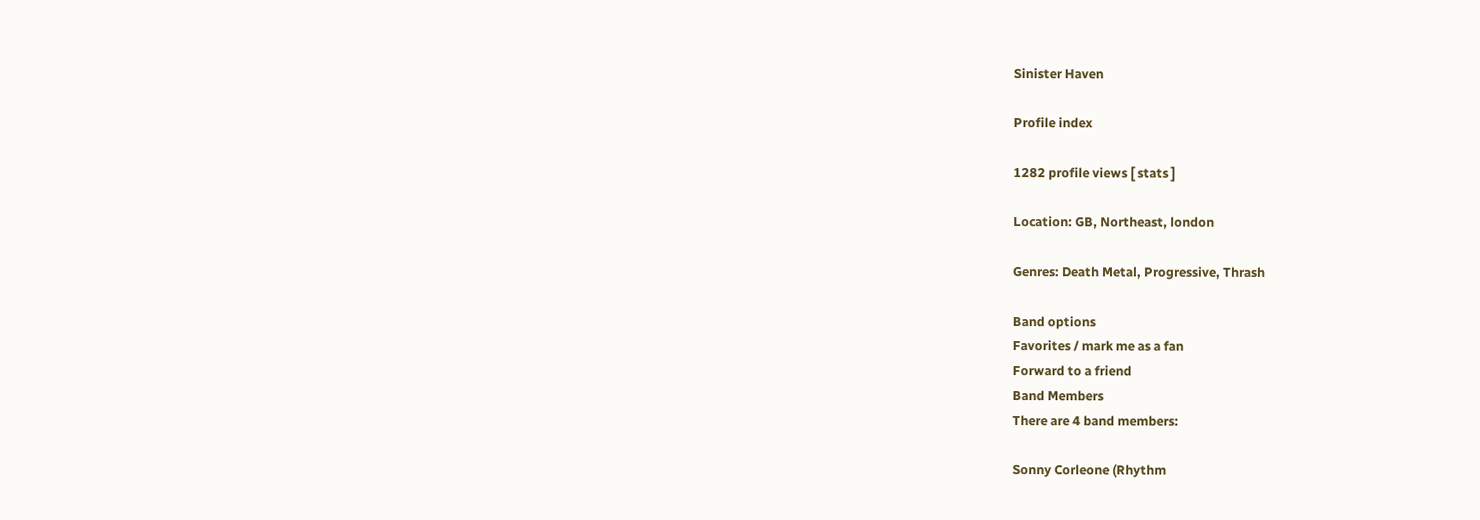Sinister Haven

Profile index

1282 profile views [ stats ]

Location: GB, Northeast, london

Genres: Death Metal, Progressive, Thrash

Band options
Favorites / mark me as a fan
Forward to a friend
Band Members
There are 4 band members:

Sonny Corleone (Rhythm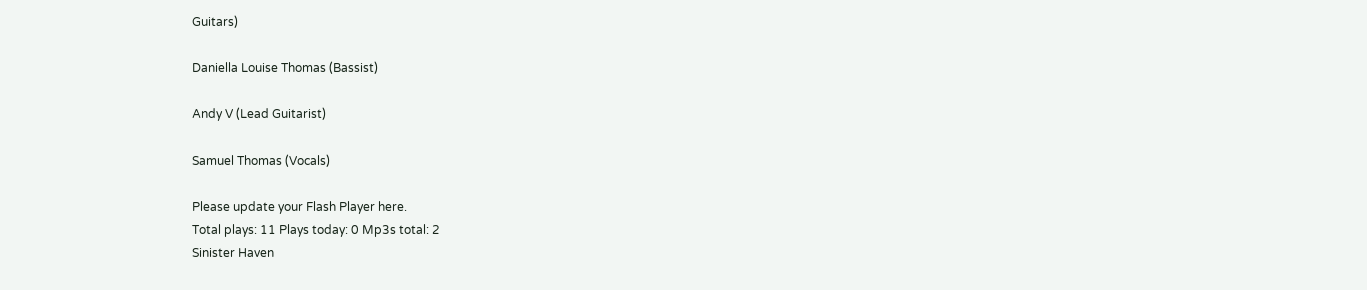Guitars)

Daniella Louise Thomas (Bassist)

Andy V (Lead Guitarist)

Samuel Thomas (Vocals)

Please update your Flash Player here.
Total plays: 11 Plays today: 0 Mp3s total: 2
Sinister Haven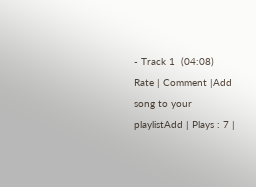- Track 1  (04:08)
Rate | Comment |Add song to your playlistAdd | Plays : 7 |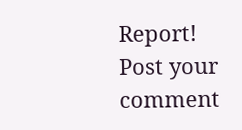Report!
Post your comment